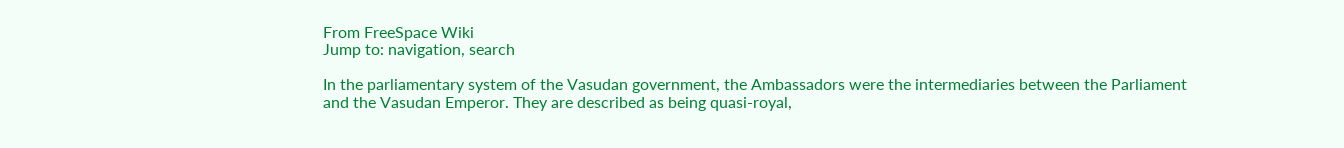From FreeSpace Wiki
Jump to: navigation, search

In the parliamentary system of the Vasudan government, the Ambassadors were the intermediaries between the Parliament and the Vasudan Emperor. They are described as being quasi-royal,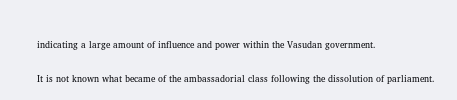indicating a large amount of influence and power within the Vasudan government.

It is not known what became of the ambassadorial class following the dissolution of parliament.